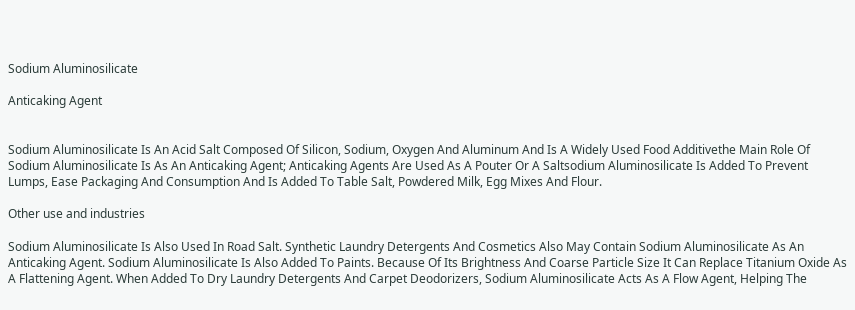Sodium Aluminosilicate

Anticaking Agent


Sodium Aluminosilicate Is An Acid Salt Composed Of Silicon, Sodium, Oxygen And Aluminum And Is A Widely Used Food Additivethe Main Role Of Sodium Aluminosilicate Is As An Anticaking Agent; Anticaking Agents Are Used As A Pouter Or A Saltsodium Aluminosilicate Is Added To Prevent Lumps, Ease Packaging And Consumption And Is Added To Table Salt, Powdered Milk, Egg Mixes And Flour.

Other use and industries

Sodium Aluminosilicate Is Also Used In Road Salt. Synthetic Laundry Detergents And Cosmetics Also May Contain Sodium Aluminosilicate As An Anticaking Agent. Sodium Aluminosilicate Is Also Added To Paints. Because Of Its Brightness And Coarse Particle Size It Can Replace Titanium Oxide As A Flattening Agent. When Added To Dry Laundry Detergents And Carpet Deodorizers, Sodium Aluminosilicate Acts As A Flow Agent, Helping The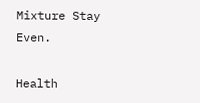Mixture Stay Even.

Health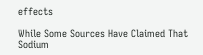effects

While Some Sources Have Claimed That Sodium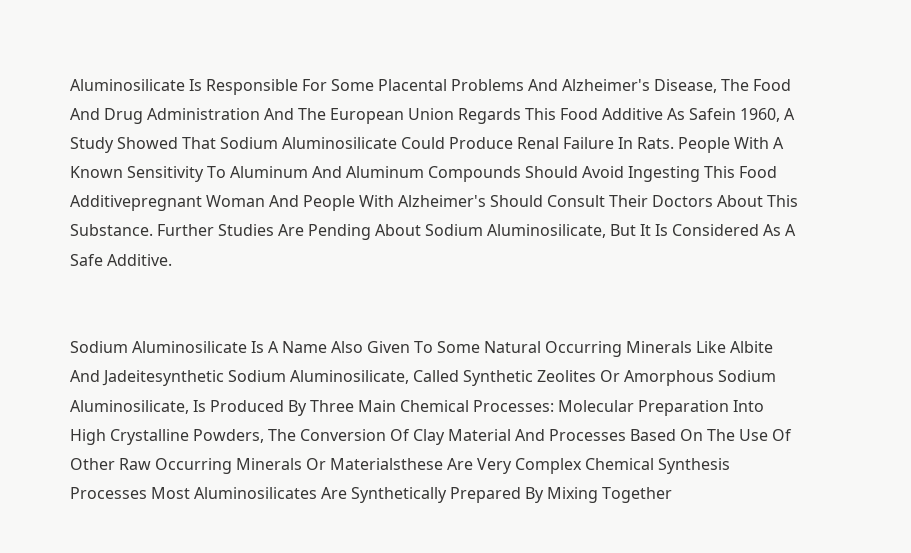Aluminosilicate Is Responsible For Some Placental Problems And Alzheimer's Disease, The Food And Drug Administration And The European Union Regards This Food Additive As Safein 1960, A Study Showed That Sodium Aluminosilicate Could Produce Renal Failure In Rats. People With A Known Sensitivity To Aluminum And Aluminum Compounds Should Avoid Ingesting This Food Additivepregnant Woman And People With Alzheimer's Should Consult Their Doctors About This Substance. Further Studies Are Pending About Sodium Aluminosilicate, But It Is Considered As A Safe Additive.


Sodium Aluminosilicate Is A Name Also Given To Some Natural Occurring Minerals Like Albite And Jadeitesynthetic Sodium Aluminosilicate, Called Synthetic Zeolites Or Amorphous Sodium Aluminosilicate, Is Produced By Three Main Chemical Processes: Molecular Preparation Into High Crystalline Powders, The Conversion Of Clay Material And Processes Based On The Use Of Other Raw Occurring Minerals Or Materialsthese Are Very Complex Chemical Synthesis Processes Most Aluminosilicates Are Synthetically Prepared By Mixing Together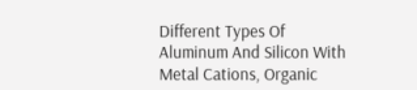Different Types Of Aluminum And Silicon With Metal Cations, Organic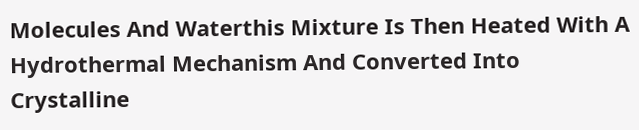Molecules And Waterthis Mixture Is Then Heated With A Hydrothermal Mechanism And Converted Into Crystalline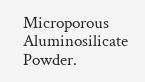Microporous Aluminosilicate Powder.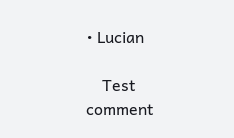• Lucian

    Test comment